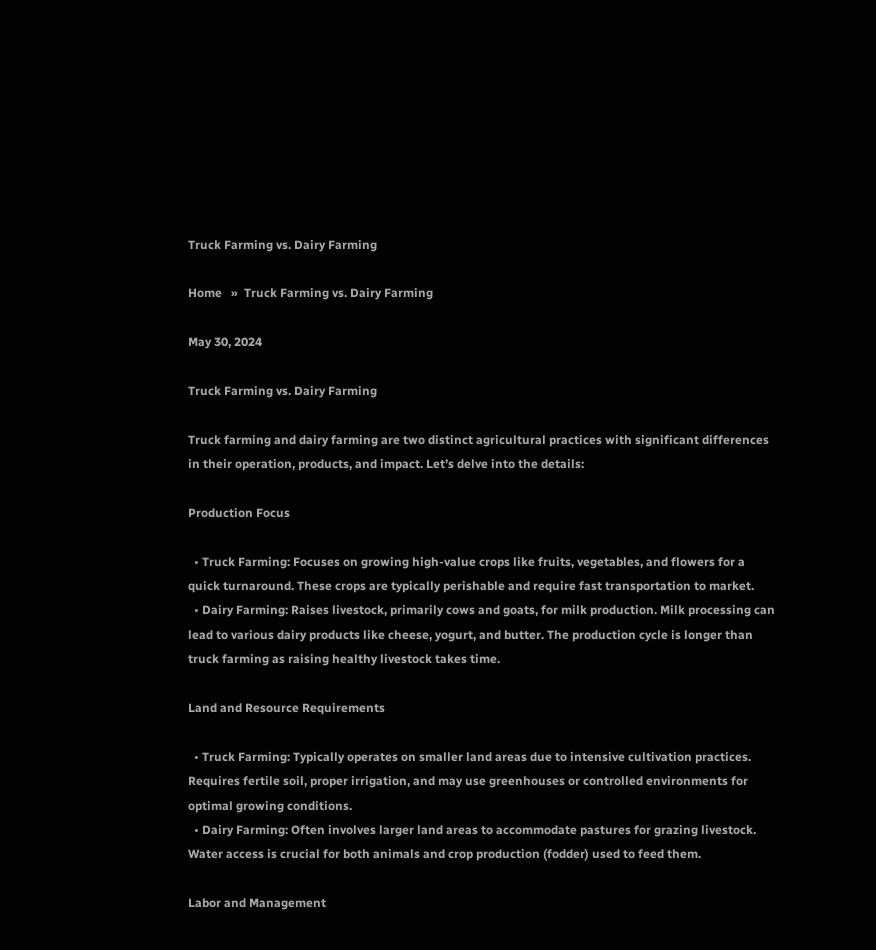Truck Farming vs. Dairy Farming

Home   »  Truck Farming vs. Dairy Farming

May 30, 2024

Truck Farming vs. Dairy Farming

Truck farming and dairy farming are two distinct agricultural practices with significant differences in their operation, products, and impact. Let’s delve into the details:

Production Focus

  • Truck Farming: Focuses on growing high-value crops like fruits, vegetables, and flowers for a quick turnaround. These crops are typically perishable and require fast transportation to market.
  • Dairy Farming: Raises livestock, primarily cows and goats, for milk production. Milk processing can lead to various dairy products like cheese, yogurt, and butter. The production cycle is longer than truck farming as raising healthy livestock takes time.

Land and Resource Requirements

  • Truck Farming: Typically operates on smaller land areas due to intensive cultivation practices. Requires fertile soil, proper irrigation, and may use greenhouses or controlled environments for optimal growing conditions.
  • Dairy Farming: Often involves larger land areas to accommodate pastures for grazing livestock. Water access is crucial for both animals and crop production (fodder) used to feed them.

Labor and Management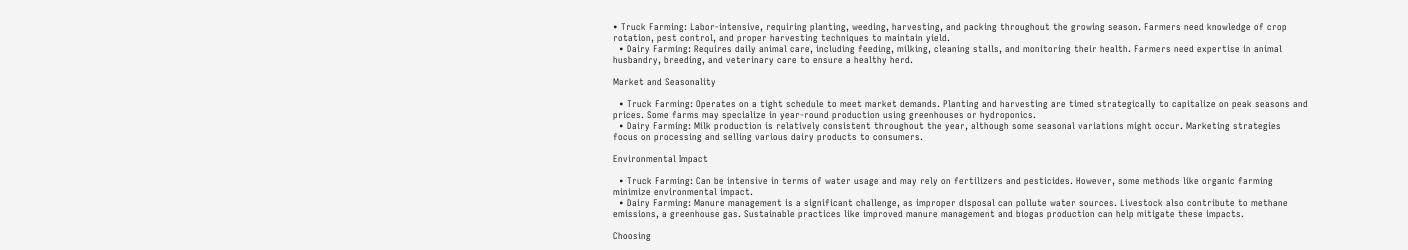• Truck Farming: Labor-intensive, requiring planting, weeding, harvesting, and packing throughout the growing season. Farmers need knowledge of crop rotation, pest control, and proper harvesting techniques to maintain yield.
  • Dairy Farming: Requires daily animal care, including feeding, milking, cleaning stalls, and monitoring their health. Farmers need expertise in animal husbandry, breeding, and veterinary care to ensure a healthy herd.

Market and Seasonality

  • Truck Farming: Operates on a tight schedule to meet market demands. Planting and harvesting are timed strategically to capitalize on peak seasons and prices. Some farms may specialize in year-round production using greenhouses or hydroponics.
  • Dairy Farming: Milk production is relatively consistent throughout the year, although some seasonal variations might occur. Marketing strategies focus on processing and selling various dairy products to consumers.

Environmental Impact

  • Truck Farming: Can be intensive in terms of water usage and may rely on fertilizers and pesticides. However, some methods like organic farming minimize environmental impact.
  • Dairy Farming: Manure management is a significant challenge, as improper disposal can pollute water sources. Livestock also contribute to methane emissions, a greenhouse gas. Sustainable practices like improved manure management and biogas production can help mitigate these impacts.

Choosing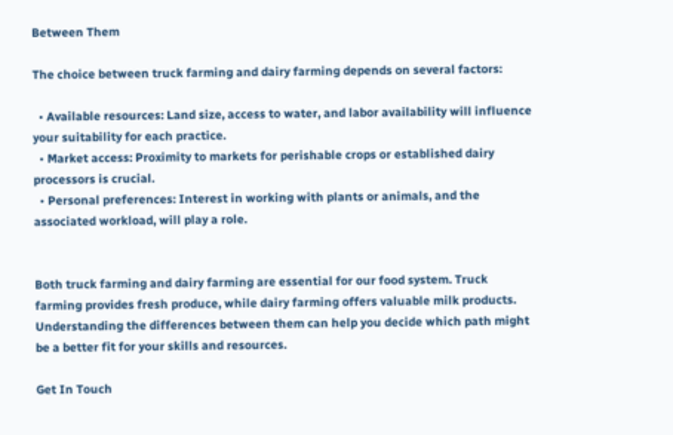Between Them

The choice between truck farming and dairy farming depends on several factors:

  • Available resources: Land size, access to water, and labor availability will influence your suitability for each practice.
  • Market access: Proximity to markets for perishable crops or established dairy processors is crucial.
  • Personal preferences: Interest in working with plants or animals, and the associated workload, will play a role.


Both truck farming and dairy farming are essential for our food system. Truck farming provides fresh produce, while dairy farming offers valuable milk products. Understanding the differences between them can help you decide which path might be a better fit for your skills and resources.

Get In Touch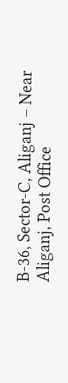B-36, Sector-C, Aliganj – Near Aliganj, Post Office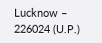Lucknow – 226024 (U.P.)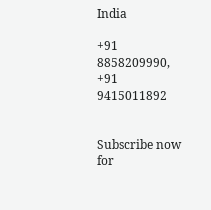India

+91 8858209990, +91 9415011892


Subscribe now for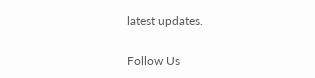latest updates.

Follow Us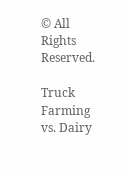© All Rights Reserved.

Truck Farming vs. Dairy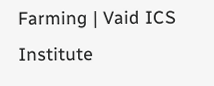Farming | Vaid ICS Institute